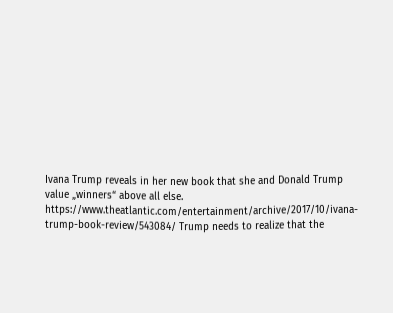Ivana Trump reveals in her new book that she and Donald Trump value „winners“ above all else. https://www.theatlantic.com/entertainment/archive/2017/10/ivana-trump-book-review/543084/ Trump needs to realize that the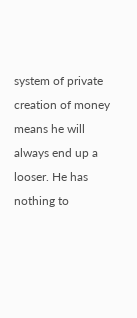system of private creation of money means he will always end up a looser. He has nothing to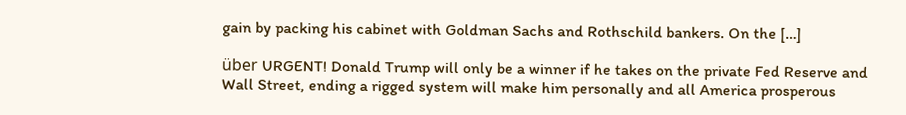gain by packing his cabinet with Goldman Sachs and Rothschild bankers. On the […]

über URGENT! Donald Trump will only be a winner if he takes on the private Fed Reserve and Wall Street, ending a rigged system will make him personally and all America prosperous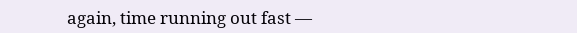again, time running out fast —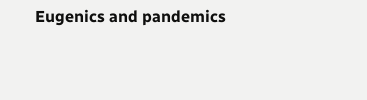Eugenics and pandemics